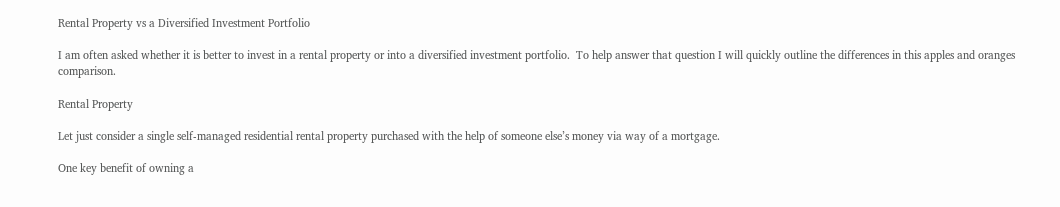Rental Property vs a Diversified Investment Portfolio

I am often asked whether it is better to invest in a rental property or into a diversified investment portfolio.  To help answer that question I will quickly outline the differences in this apples and oranges comparison.

Rental Property

Let just consider a single self-managed residential rental property purchased with the help of someone else’s money via way of a mortgage.

One key benefit of owning a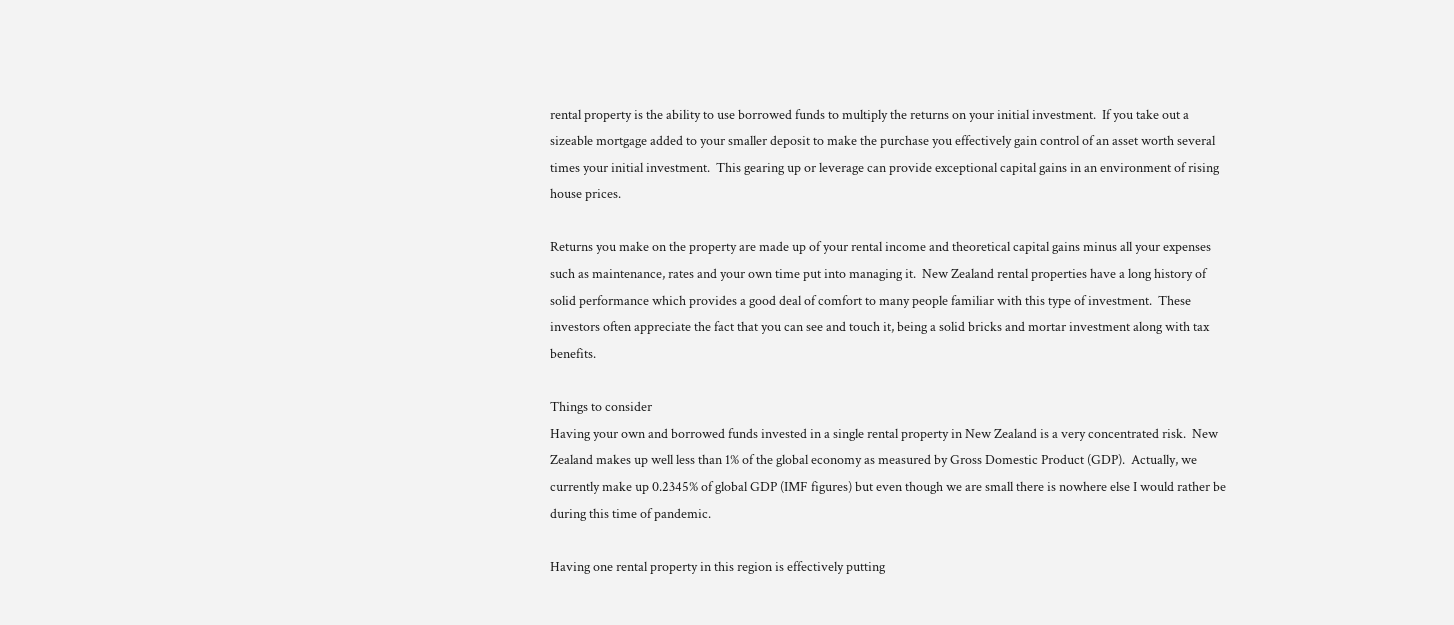rental property is the ability to use borrowed funds to multiply the returns on your initial investment.  If you take out a sizeable mortgage added to your smaller deposit to make the purchase you effectively gain control of an asset worth several times your initial investment.  This gearing up or leverage can provide exceptional capital gains in an environment of rising house prices.

Returns you make on the property are made up of your rental income and theoretical capital gains minus all your expenses such as maintenance, rates and your own time put into managing it.  New Zealand rental properties have a long history of solid performance which provides a good deal of comfort to many people familiar with this type of investment.  These investors often appreciate the fact that you can see and touch it, being a solid bricks and mortar investment along with tax benefits.

Things to consider
Having your own and borrowed funds invested in a single rental property in New Zealand is a very concentrated risk.  New Zealand makes up well less than 1% of the global economy as measured by Gross Domestic Product (GDP).  Actually, we currently make up 0.2345% of global GDP (IMF figures) but even though we are small there is nowhere else I would rather be during this time of pandemic.

Having one rental property in this region is effectively putting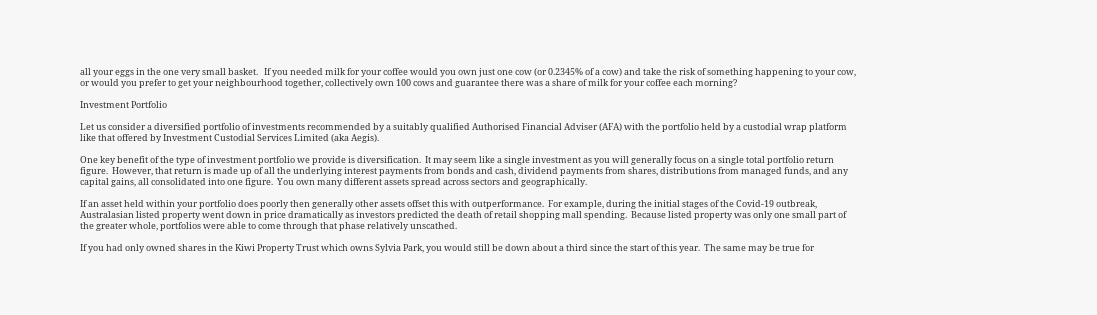all your eggs in the one very small basket.   If you needed milk for your coffee would you own just one cow (or 0.2345% of a cow) and take the risk of something happening to your cow, or would you prefer to get your neighbourhood together, collectively own 100 cows and guarantee there was a share of milk for your coffee each morning?

Investment Portfolio

Let us consider a diversified portfolio of investments recommended by a suitably qualified Authorised Financial Adviser (AFA) with the portfolio held by a custodial wrap platform like that offered by Investment Custodial Services Limited (aka Aegis).

One key benefit of the type of investment portfolio we provide is diversification.  It may seem like a single investment as you will generally focus on a single total portfolio return figure.  However, that return is made up of all the underlying interest payments from bonds and cash, dividend payments from shares, distributions from managed funds, and any capital gains, all consolidated into one figure.  You own many different assets spread across sectors and geographically.

If an asset held within your portfolio does poorly then generally other assets offset this with outperformance.  For example, during the initial stages of the Covid-19 outbreak, Australasian listed property went down in price dramatically as investors predicted the death of retail shopping mall spending.  Because listed property was only one small part of the greater whole, portfolios were able to come through that phase relatively unscathed.

If you had only owned shares in the Kiwi Property Trust which owns Sylvia Park, you would still be down about a third since the start of this year.  The same may be true for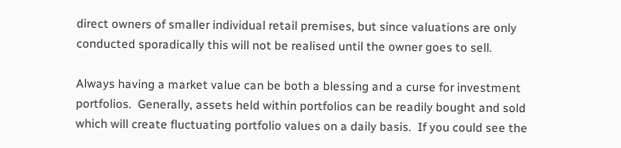direct owners of smaller individual retail premises, but since valuations are only conducted sporadically this will not be realised until the owner goes to sell.

Always having a market value can be both a blessing and a curse for investment portfolios.  Generally, assets held within portfolios can be readily bought and sold which will create fluctuating portfolio values on a daily basis.  If you could see the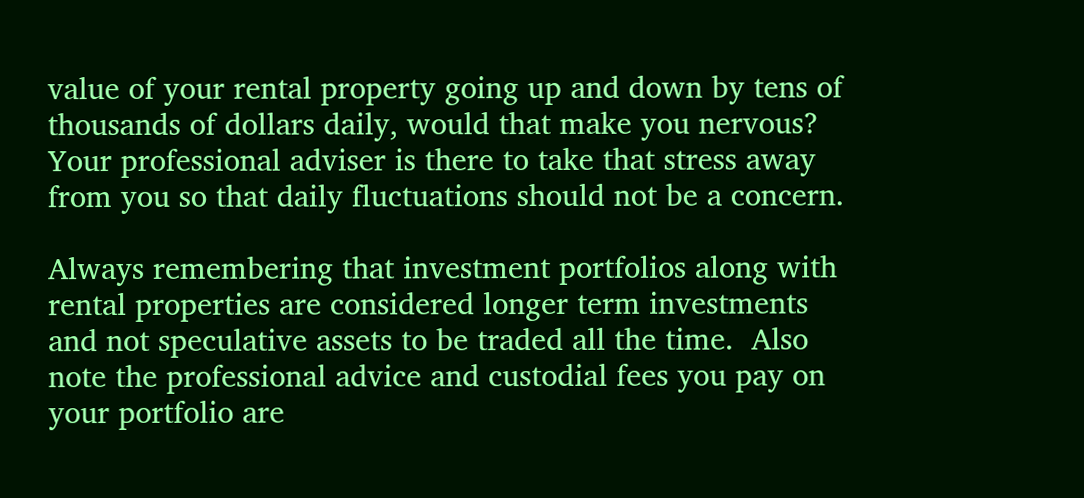value of your rental property going up and down by tens of thousands of dollars daily, would that make you nervous?  Your professional adviser is there to take that stress away from you so that daily fluctuations should not be a concern.

Always remembering that investment portfolios along with rental properties are considered longer term investments and not speculative assets to be traded all the time.  Also note the professional advice and custodial fees you pay on your portfolio are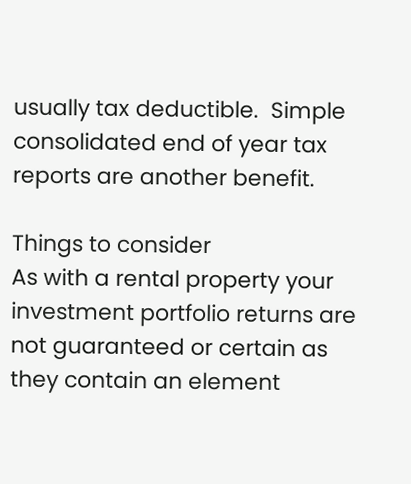usually tax deductible.  Simple consolidated end of year tax reports are another benefit.

Things to consider
As with a rental property your investment portfolio returns are not guaranteed or certain as they contain an element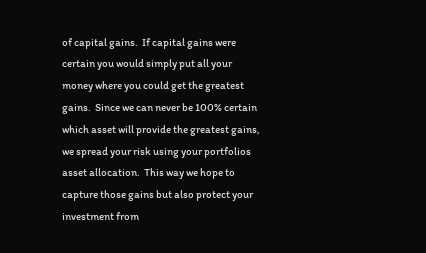of capital gains.  If capital gains were certain you would simply put all your money where you could get the greatest gains.  Since we can never be 100% certain which asset will provide the greatest gains, we spread your risk using your portfolios asset allocation.  This way we hope to capture those gains but also protect your investment from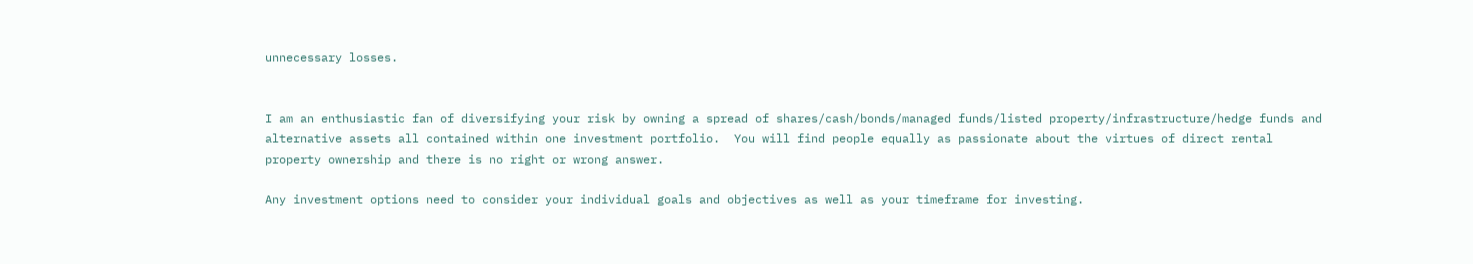unnecessary losses.


I am an enthusiastic fan of diversifying your risk by owning a spread of shares/cash/bonds/managed funds/listed property/infrastructure/hedge funds and alternative assets all contained within one investment portfolio.  You will find people equally as passionate about the virtues of direct rental property ownership and there is no right or wrong answer.

Any investment options need to consider your individual goals and objectives as well as your timeframe for investing.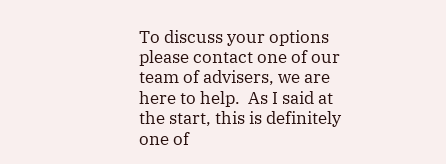To discuss your options please contact one of our team of advisers, we are here to help.  As I said at the start, this is definitely one of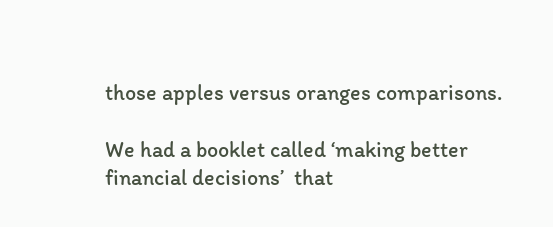those apples versus oranges comparisons.

We had a booklet called ‘making better financial decisions’  that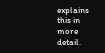explains this in more detail.